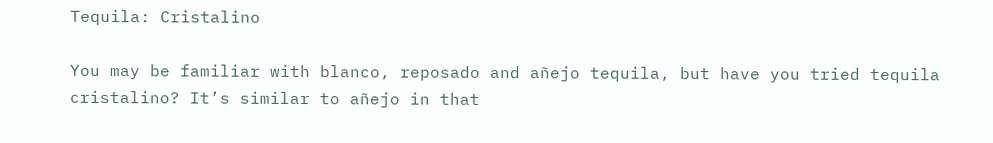Tequila: Cristalino

You may be familiar with blanco, reposado and añejo tequila, but have you tried tequila cristalino? It’s similar to añejo in that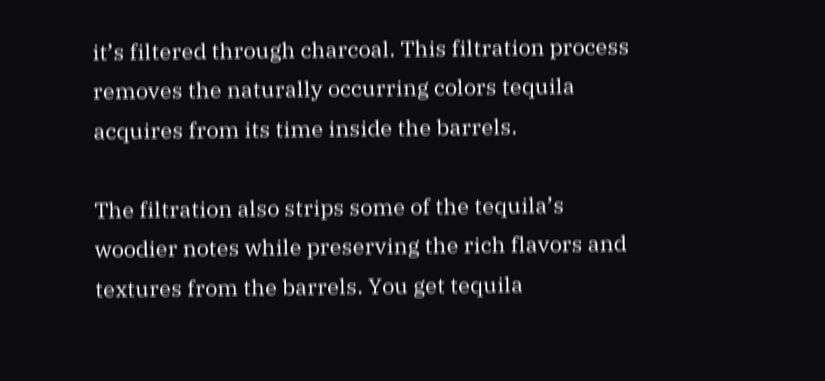it’s filtered through charcoal. This filtration process removes the naturally occurring colors tequila acquires from its time inside the barrels.

The filtration also strips some of the tequila’s woodier notes while preserving the rich flavors and textures from the barrels. You get tequila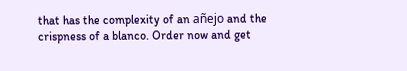that has the complexity of an añejo and the crispness of a blanco. Order now and get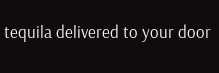tequila delivered to your door